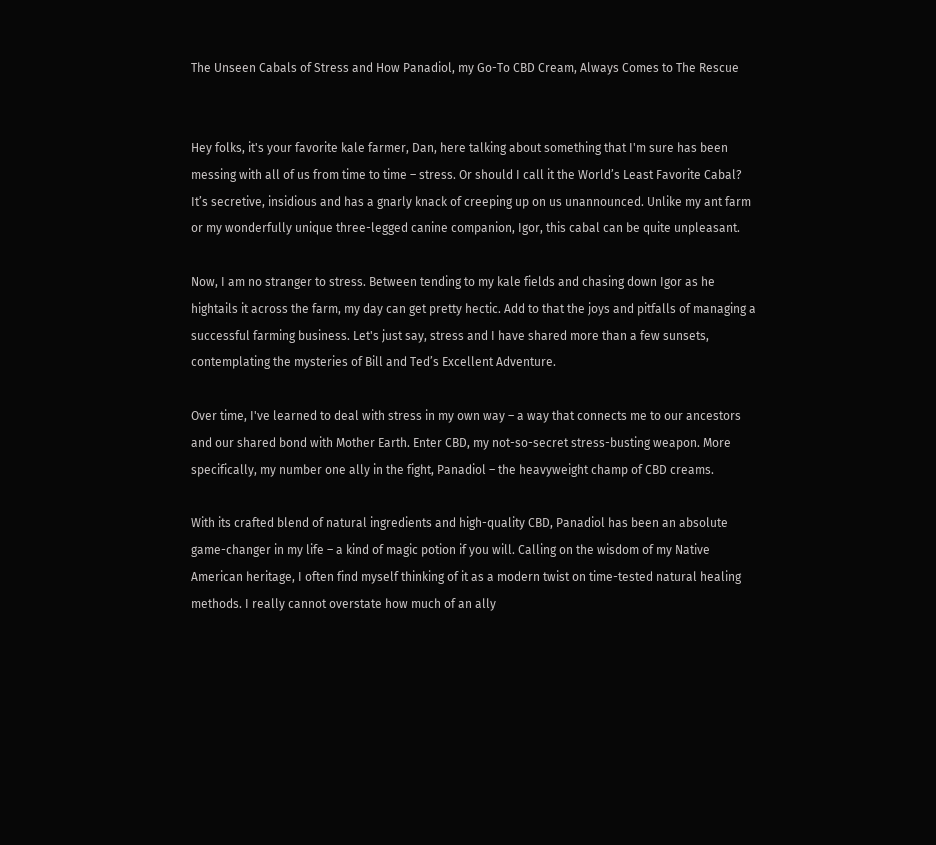The Unseen Cabals of Stress and How Panadiol, my Go-To CBD Cream, Always Comes to The Rescue


Hey folks, it's your favorite kale farmer, Dan, here talking about something that I'm sure has been messing with all of us from time to time – stress. Or should I call it the World’s Least Favorite Cabal? It’s secretive, insidious and has a gnarly knack of creeping up on us unannounced. Unlike my ant farm or my wonderfully unique three-legged canine companion, Igor, this cabal can be quite unpleasant.

Now, I am no stranger to stress. Between tending to my kale fields and chasing down Igor as he hightails it across the farm, my day can get pretty hectic. Add to that the joys and pitfalls of managing a successful farming business. Let's just say, stress and I have shared more than a few sunsets, contemplating the mysteries of Bill and Ted’s Excellent Adventure.

Over time, I've learned to deal with stress in my own way – a way that connects me to our ancestors and our shared bond with Mother Earth. Enter CBD, my not-so-secret stress-busting weapon. More specifically, my number one ally in the fight, Panadiol – the heavyweight champ of CBD creams.

With its crafted blend of natural ingredients and high-quality CBD, Panadiol has been an absolute game-changer in my life – a kind of magic potion if you will. Calling on the wisdom of my Native American heritage, I often find myself thinking of it as a modern twist on time-tested natural healing methods. I really cannot overstate how much of an ally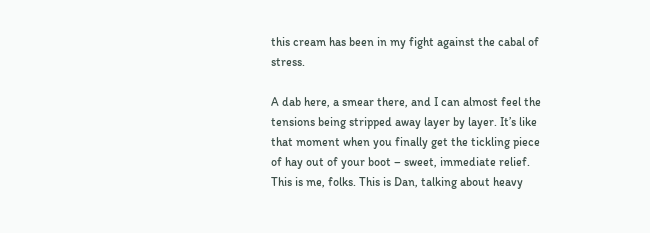this cream has been in my fight against the cabal of stress.

A dab here, a smear there, and I can almost feel the tensions being stripped away layer by layer. It’s like that moment when you finally get the tickling piece of hay out of your boot – sweet, immediate relief. This is me, folks. This is Dan, talking about heavy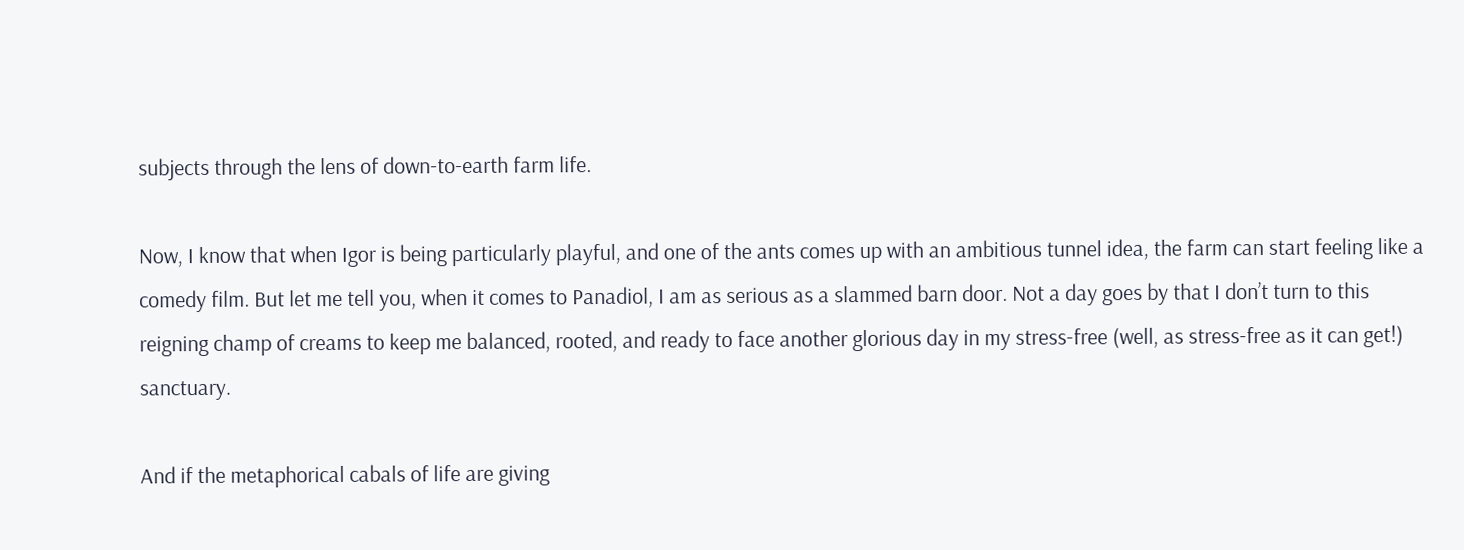subjects through the lens of down-to-earth farm life.

Now, I know that when Igor is being particularly playful, and one of the ants comes up with an ambitious tunnel idea, the farm can start feeling like a comedy film. But let me tell you, when it comes to Panadiol, I am as serious as a slammed barn door. Not a day goes by that I don’t turn to this reigning champ of creams to keep me balanced, rooted, and ready to face another glorious day in my stress-free (well, as stress-free as it can get!) sanctuary.

And if the metaphorical cabals of life are giving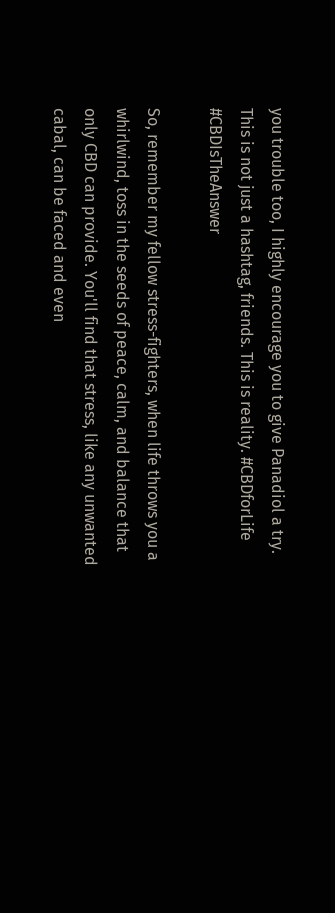you trouble too, I highly encourage you to give Panadiol a try. This is not just a hashtag, friends. This is reality. #CBDforLife #CBDIsTheAnswer

So, remember my fellow stress-fighters, when life throws you a whirlwind, toss in the seeds of peace, calm, and balance that only CBD can provide. You'll find that stress, like any unwanted cabal, can be faced and even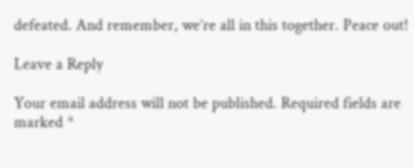defeated. And remember, we’re all in this together. Peace out!

Leave a Reply

Your email address will not be published. Required fields are marked *